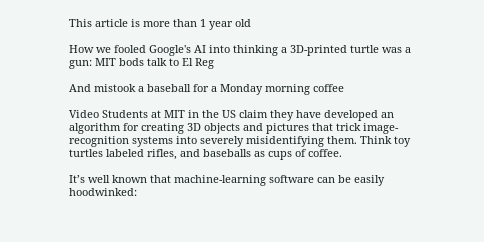This article is more than 1 year old

How we fooled Google's AI into thinking a 3D-printed turtle was a gun: MIT bods talk to El Reg

And mistook a baseball for a Monday morning coffee

Video Students at MIT in the US claim they have developed an algorithm for creating 3D objects and pictures that trick image-recognition systems into severely misidentifying them. Think toy turtles labeled rifles, and baseballs as cups of coffee.

It’s well known that machine-learning software can be easily hoodwinked: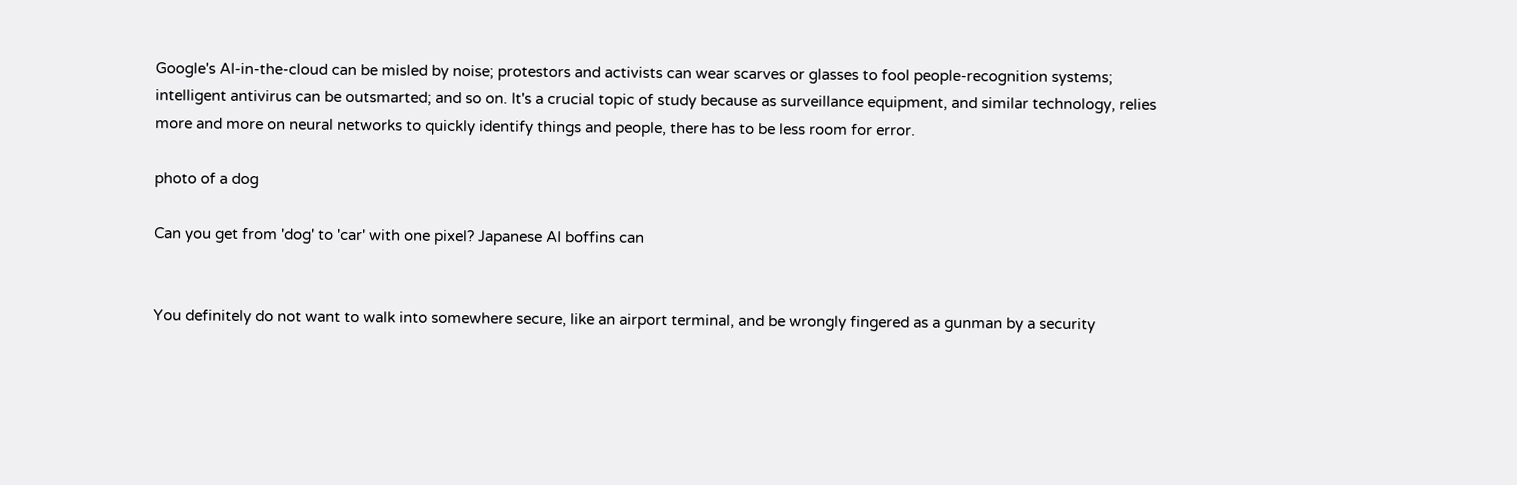Google's AI-in-the-cloud can be misled by noise; protestors and activists can wear scarves or glasses to fool people-recognition systems; intelligent antivirus can be outsmarted; and so on. It's a crucial topic of study because as surveillance equipment, and similar technology, relies more and more on neural networks to quickly identify things and people, there has to be less room for error.

photo of a dog

Can you get from 'dog' to 'car' with one pixel? Japanese AI boffins can


You definitely do not want to walk into somewhere secure, like an airport terminal, and be wrongly fingered as a gunman by a security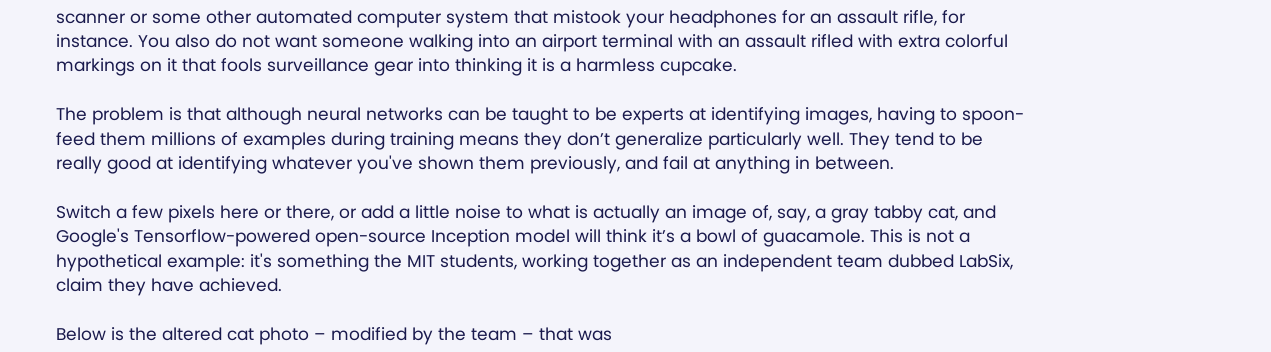scanner or some other automated computer system that mistook your headphones for an assault rifle, for instance. You also do not want someone walking into an airport terminal with an assault rifled with extra colorful markings on it that fools surveillance gear into thinking it is a harmless cupcake.

The problem is that although neural networks can be taught to be experts at identifying images, having to spoon-feed them millions of examples during training means they don’t generalize particularly well. They tend to be really good at identifying whatever you've shown them previously, and fail at anything in between.

Switch a few pixels here or there, or add a little noise to what is actually an image of, say, a gray tabby cat, and Google's Tensorflow-powered open-source Inception model will think it’s a bowl of guacamole. This is not a hypothetical example: it's something the MIT students, working together as an independent team dubbed LabSix, claim they have achieved.

Below is the altered cat photo – modified by the team – that was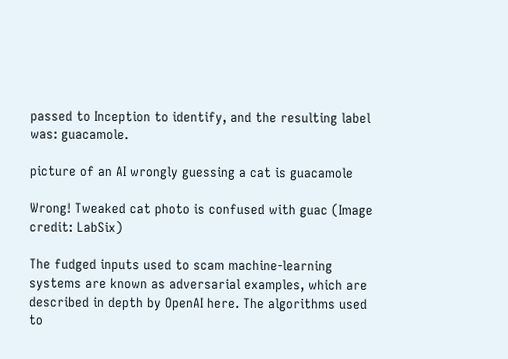passed to Inception to identify, and the resulting label was: guacamole.

picture of an AI wrongly guessing a cat is guacamole

Wrong! Tweaked cat photo is confused with guac (Image credit: LabSix)

The fudged inputs used to scam machine-learning systems are known as adversarial examples, which are described in depth by OpenAI here. The algorithms used to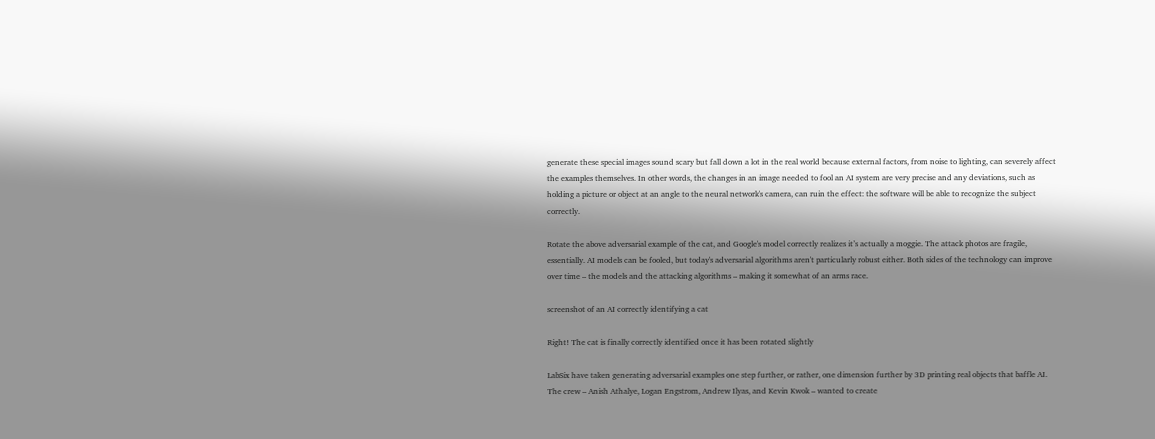generate these special images sound scary but fall down a lot in the real world because external factors, from noise to lighting, can severely affect the examples themselves. In other words, the changes in an image needed to fool an AI system are very precise and any deviations, such as holding a picture or object at an angle to the neural network's camera, can ruin the effect: the software will be able to recognize the subject correctly.

Rotate the above adversarial example of the cat, and Google's model correctly realizes it’s actually a moggie. The attack photos are fragile, essentially. AI models can be fooled, but today's adversarial algorithms aren't particularly robust either. Both sides of the technology can improve over time – the models and the attacking algorithms – making it somewhat of an arms race.

screenshot of an AI correctly identifying a cat

Right! The cat is finally correctly identified once it has been rotated slightly

LabSix have taken generating adversarial examples one step further, or rather, one dimension further by 3D printing real objects that baffle AI. The crew – Anish Athalye, Logan Engstrom, Andrew Ilyas, and Kevin Kwok – wanted to create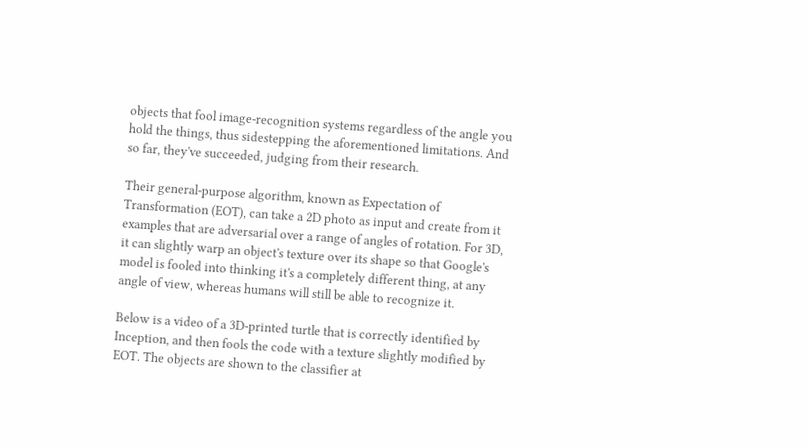objects that fool image-recognition systems regardless of the angle you hold the things, thus sidestepping the aforementioned limitations. And so far, they've succeeded, judging from their research.

Their general-purpose algorithm, known as Expectation of Transformation (EOT), can take a 2D photo as input and create from it examples that are adversarial over a range of angles of rotation. For 3D, it can slightly warp an object's texture over its shape so that Google's model is fooled into thinking it's a completely different thing, at any angle of view, whereas humans will still be able to recognize it.

Below is a video of a 3D-printed turtle that is correctly identified by Inception, and then fools the code with a texture slightly modified by EOT. The objects are shown to the classifier at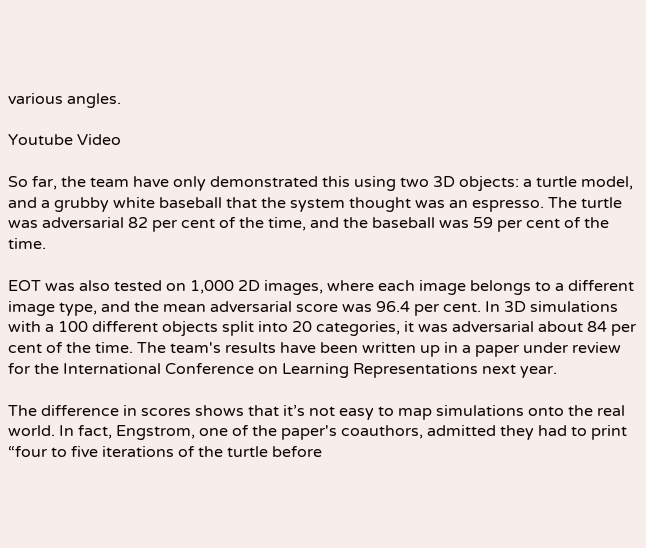various angles.

Youtube Video

So far, the team have only demonstrated this using two 3D objects: a turtle model, and a grubby white baseball that the system thought was an espresso. The turtle was adversarial 82 per cent of the time, and the baseball was 59 per cent of the time.

EOT was also tested on 1,000 2D images, where each image belongs to a different image type, and the mean adversarial score was 96.4 per cent. In 3D simulations with a 100 different objects split into 20 categories, it was adversarial about 84 per cent of the time. The team's results have been written up in a paper under review for the International Conference on Learning Representations next year.

The difference in scores shows that it’s not easy to map simulations onto the real world. In fact, Engstrom, one of the paper's coauthors, admitted they had to print “four to five iterations of the turtle before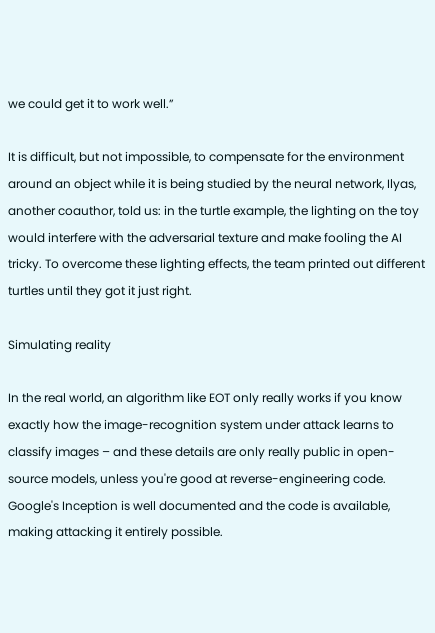we could get it to work well.”

It is difficult, but not impossible, to compensate for the environment around an object while it is being studied by the neural network, Ilyas, another coauthor, told us: in the turtle example, the lighting on the toy would interfere with the adversarial texture and make fooling the AI tricky. To overcome these lighting effects, the team printed out different turtles until they got it just right.

Simulating reality

In the real world, an algorithm like EOT only really works if you know exactly how the image-recognition system under attack learns to classify images – and these details are only really public in open-source models, unless you're good at reverse-engineering code. Google's Inception is well documented and the code is available, making attacking it entirely possible.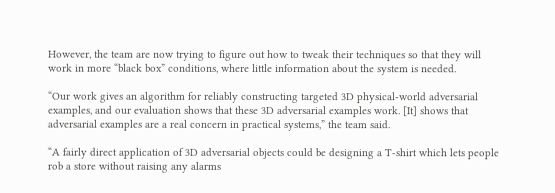However, the team are now trying to figure out how to tweak their techniques so that they will work in more “black box” conditions, where little information about the system is needed.

“Our work gives an algorithm for reliably constructing targeted 3D physical-world adversarial examples, and our evaluation shows that these 3D adversarial examples work. [It] shows that adversarial examples are a real concern in practical systems,” the team said.

“A fairly direct application of 3D adversarial objects could be designing a T-shirt which lets people rob a store without raising any alarms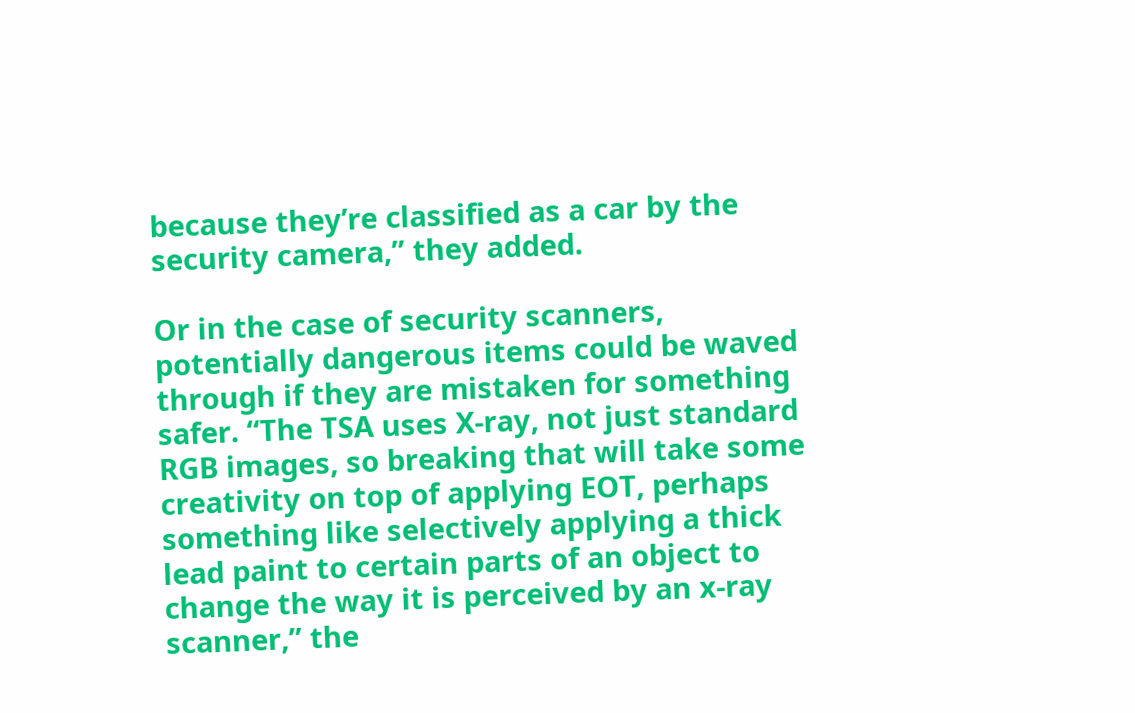because they’re classified as a car by the security camera,” they added.

Or in the case of security scanners, potentially dangerous items could be waved through if they are mistaken for something safer. “The TSA uses X-ray, not just standard RGB images, so breaking that will take some creativity on top of applying EOT, perhaps something like selectively applying a thick lead paint to certain parts of an object to change the way it is perceived by an x-ray scanner,” the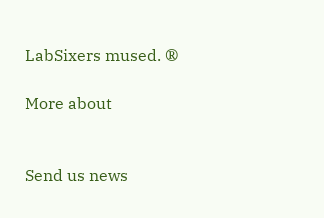LabSixers mused. ®

More about


Send us news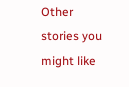Other stories you might like